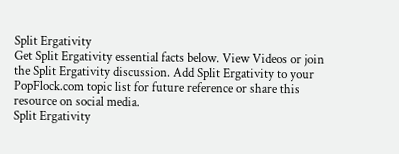Split Ergativity
Get Split Ergativity essential facts below. View Videos or join the Split Ergativity discussion. Add Split Ergativity to your PopFlock.com topic list for future reference or share this resource on social media.
Split Ergativity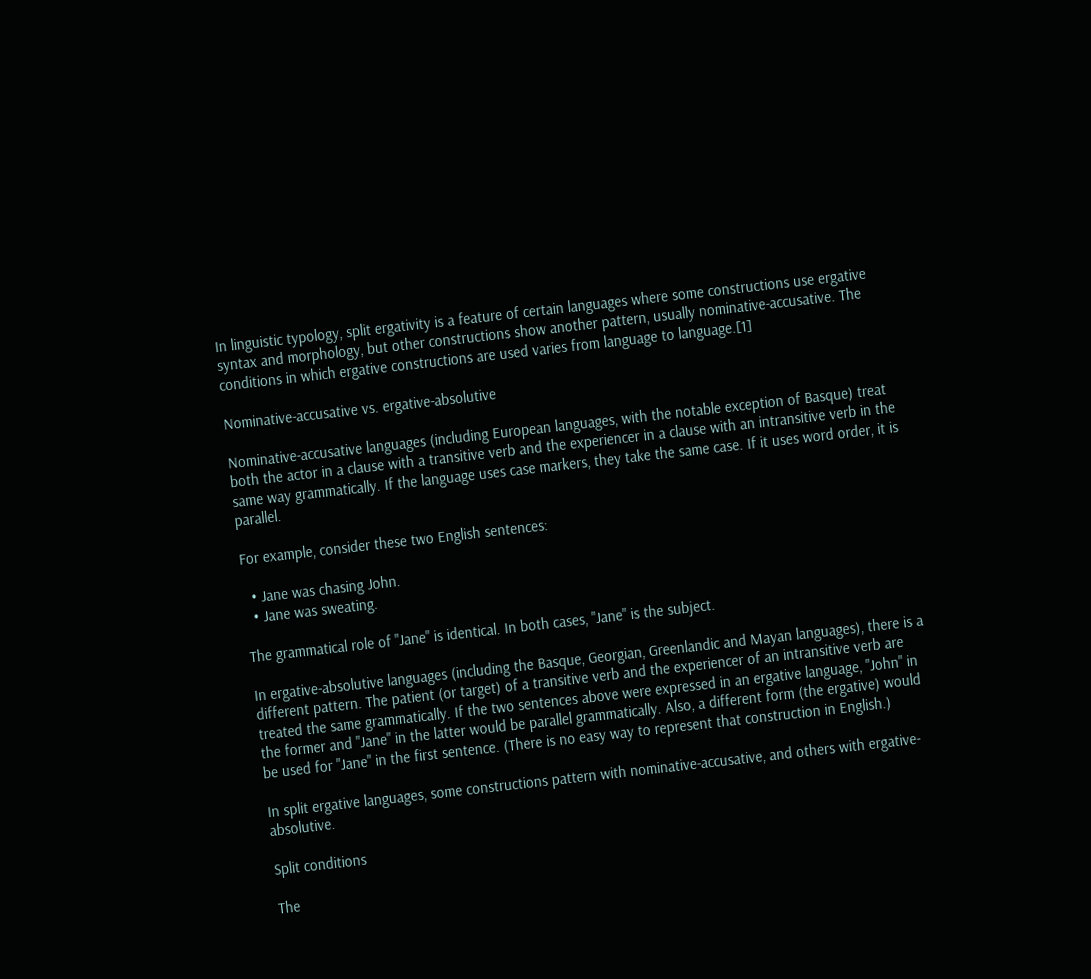In linguistic typology, split ergativity is a feature of certain languages where some constructions use ergative syntax and morphology, but other constructions show another pattern, usually nominative-accusative. The conditions in which ergative constructions are used varies from language to language.[1]

Nominative-accusative vs. ergative-absolutive

Nominative-accusative languages (including European languages, with the notable exception of Basque) treat both the actor in a clause with a transitive verb and the experiencer in a clause with an intransitive verb in the same way grammatically. If the language uses case markers, they take the same case. If it uses word order, it is parallel.

For example, consider these two English sentences:

  • Jane was chasing John.
  • Jane was sweating.

The grammatical role of "Jane" is identical. In both cases, "Jane" is the subject.

In ergative-absolutive languages (including the Basque, Georgian, Greenlandic and Mayan languages), there is a different pattern. The patient (or target) of a transitive verb and the experiencer of an intransitive verb are treated the same grammatically. If the two sentences above were expressed in an ergative language, "John" in the former and "Jane" in the latter would be parallel grammatically. Also, a different form (the ergative) would be used for "Jane" in the first sentence. (There is no easy way to represent that construction in English.)

In split ergative languages, some constructions pattern with nominative-accusative, and others with ergative-absolutive.

Split conditions

The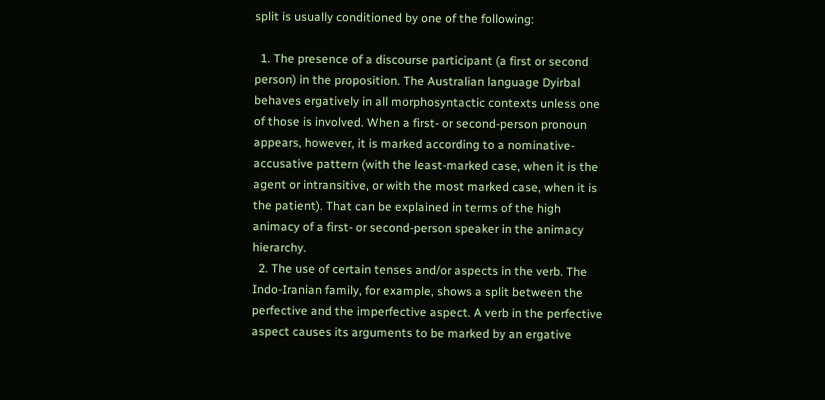split is usually conditioned by one of the following:

  1. The presence of a discourse participant (a first or second person) in the proposition. The Australian language Dyirbal behaves ergatively in all morphosyntactic contexts unless one of those is involved. When a first- or second-person pronoun appears, however, it is marked according to a nominative-accusative pattern (with the least-marked case, when it is the agent or intransitive, or with the most marked case, when it is the patient). That can be explained in terms of the high animacy of a first- or second-person speaker in the animacy hierarchy.
  2. The use of certain tenses and/or aspects in the verb. The Indo-Iranian family, for example, shows a split between the perfective and the imperfective aspect. A verb in the perfective aspect causes its arguments to be marked by an ergative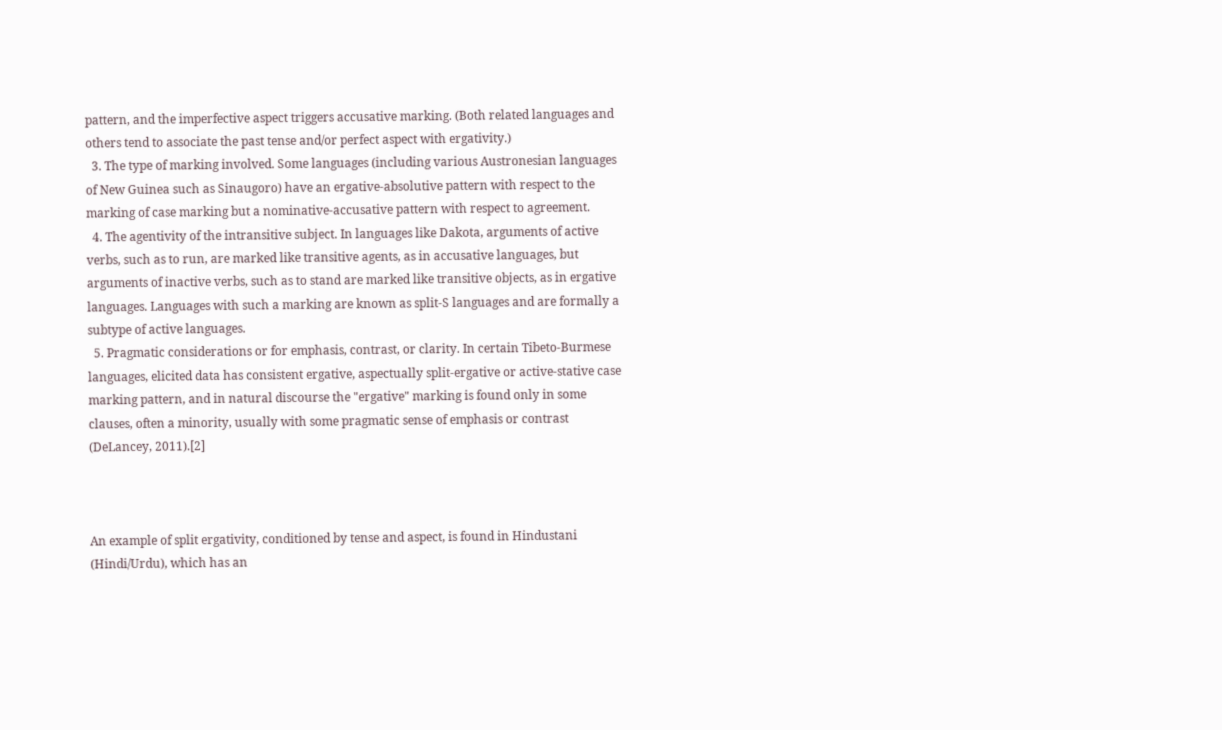pattern, and the imperfective aspect triggers accusative marking. (Both related languages and others tend to associate the past tense and/or perfect aspect with ergativity.)
  3. The type of marking involved. Some languages (including various Austronesian languages of New Guinea such as Sinaugoro) have an ergative-absolutive pattern with respect to the marking of case marking but a nominative-accusative pattern with respect to agreement.
  4. The agentivity of the intransitive subject. In languages like Dakota, arguments of active verbs, such as to run, are marked like transitive agents, as in accusative languages, but arguments of inactive verbs, such as to stand are marked like transitive objects, as in ergative languages. Languages with such a marking are known as split-S languages and are formally a subtype of active languages.
  5. Pragmatic considerations or for emphasis, contrast, or clarity. In certain Tibeto-Burmese languages, elicited data has consistent ergative, aspectually split-ergative or active-stative case marking pattern, and in natural discourse the "ergative" marking is found only in some clauses, often a minority, usually with some pragmatic sense of emphasis or contrast (DeLancey, 2011).[2]



An example of split ergativity, conditioned by tense and aspect, is found in Hindustani (Hindi/Urdu), which has an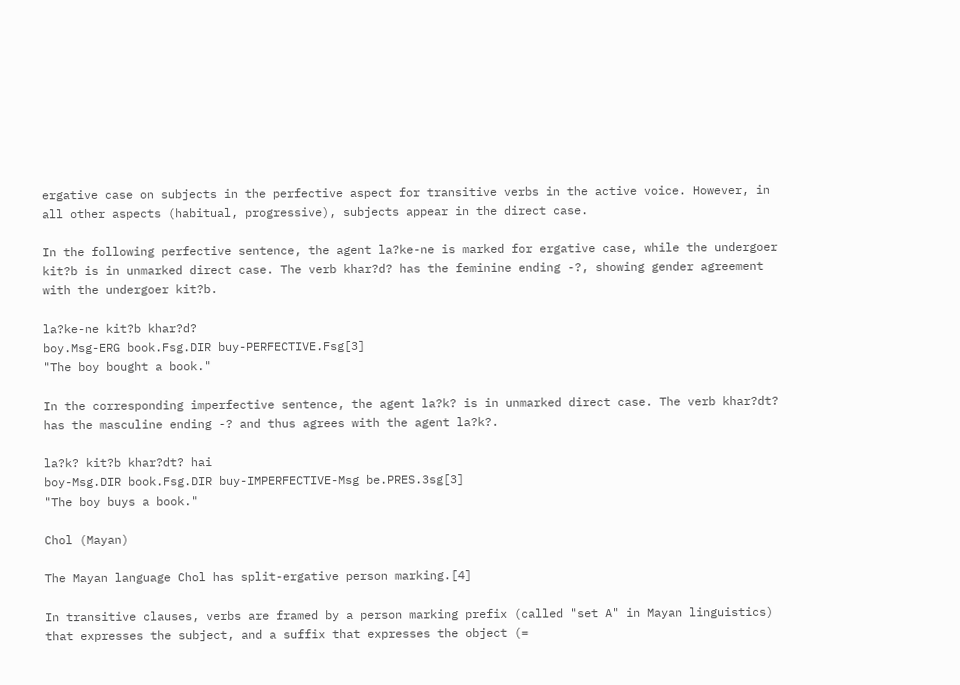ergative case on subjects in the perfective aspect for transitive verbs in the active voice. However, in all other aspects (habitual, progressive), subjects appear in the direct case.

In the following perfective sentence, the agent la?ke-ne is marked for ergative case, while the undergoer kit?b is in unmarked direct case. The verb khar?d? has the feminine ending -?, showing gender agreement with the undergoer kit?b.

la?ke-ne kit?b khar?d?
boy.Msg-ERG book.Fsg.DIR buy-PERFECTIVE.Fsg[3]
"The boy bought a book."

In the corresponding imperfective sentence, the agent la?k? is in unmarked direct case. The verb khar?dt? has the masculine ending -? and thus agrees with the agent la?k?.

la?k? kit?b khar?dt? hai
boy-Msg.DIR book.Fsg.DIR buy-IMPERFECTIVE-Msg be.PRES.3sg[3]
"The boy buys a book."

Chol (Mayan)

The Mayan language Chol has split-ergative person marking.[4]

In transitive clauses, verbs are framed by a person marking prefix (called "set A" in Mayan linguistics) that expresses the subject, and a suffix that expresses the object (=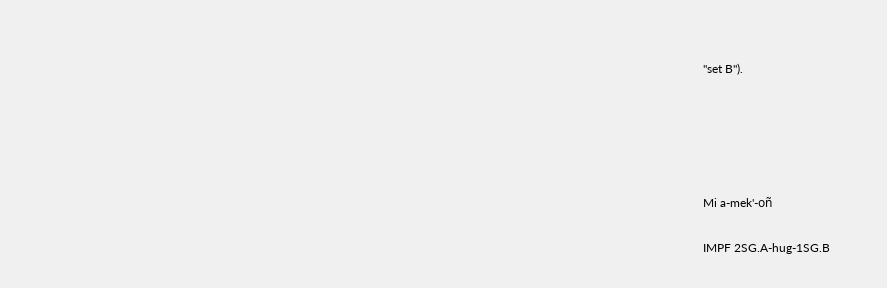"set B").





Mi a-mek'-oñ

IMPF 2SG.A-hug-1SG.B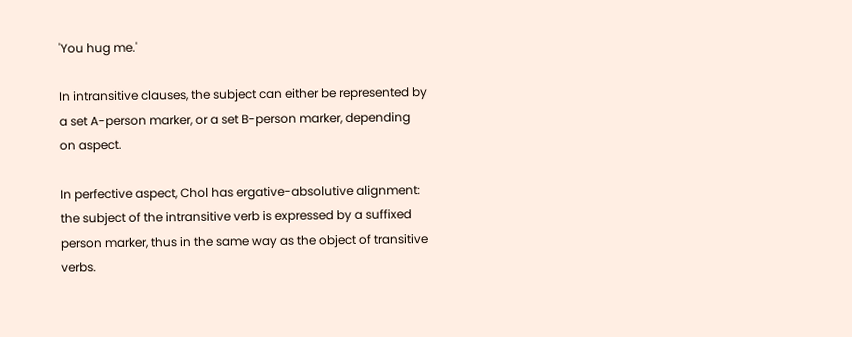'You hug me.'

In intransitive clauses, the subject can either be represented by a set A-person marker, or a set B-person marker, depending on aspect.

In perfective aspect, Chol has ergative-absolutive alignment: the subject of the intransitive verb is expressed by a suffixed person marker, thus in the same way as the object of transitive verbs.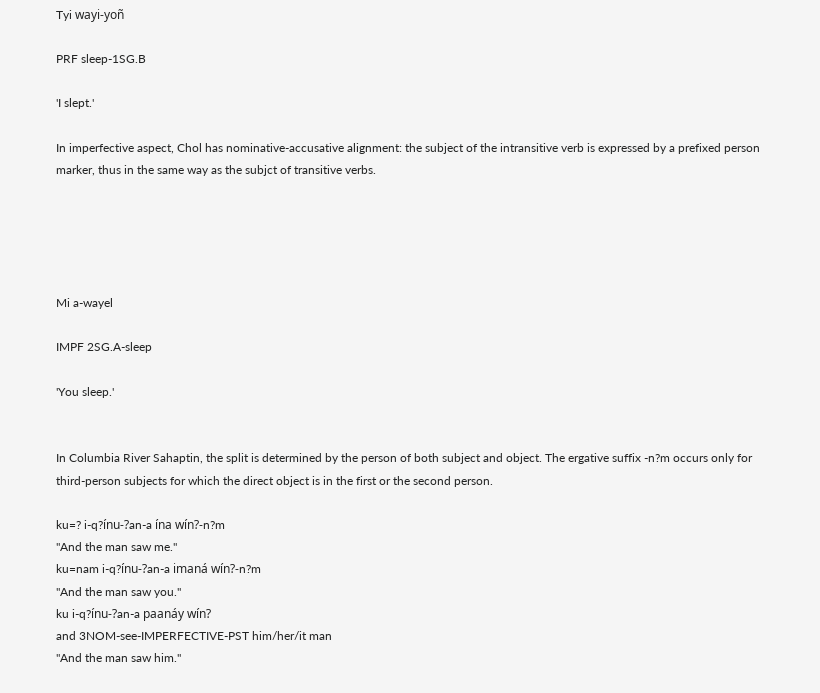Tyi wayi-yoñ

PRF sleep-1SG.B

'I slept.'

In imperfective aspect, Chol has nominative-accusative alignment: the subject of the intransitive verb is expressed by a prefixed person marker, thus in the same way as the subjct of transitive verbs.





Mi a-wayel

IMPF 2SG.A-sleep

'You sleep.'


In Columbia River Sahaptin, the split is determined by the person of both subject and object. The ergative suffix -n?m occurs only for third-person subjects for which the direct object is in the first or the second person.

ku=? i-q?ínu-?an-a ína wín?-n?m
"And the man saw me."
ku=nam i-q?ínu-?an-a imaná wín?-n?m
"And the man saw you."
ku i-q?ínu-?an-a paanáy wín?
and 3NOM-see-IMPERFECTIVE-PST him/her/it man
"And the man saw him."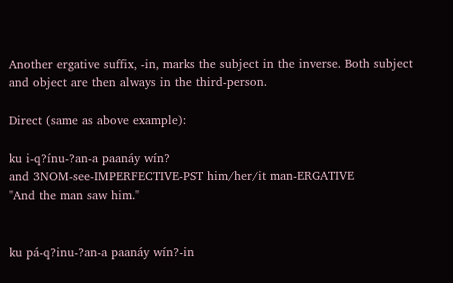Another ergative suffix, -in, marks the subject in the inverse. Both subject and object are then always in the third-person.

Direct (same as above example):

ku i-q?ínu-?an-a paanáy wín?
and 3NOM-see-IMPERFECTIVE-PST him/her/it man-ERGATIVE
"And the man saw him."


ku pá-q?inu-?an-a paanáy wín?-in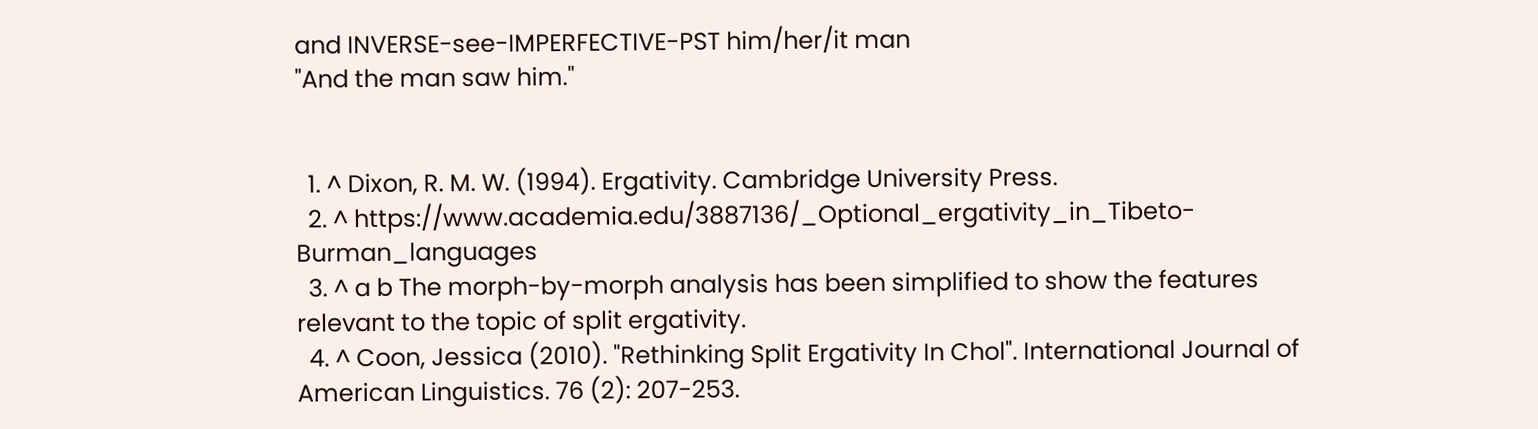and INVERSE-see-IMPERFECTIVE-PST him/her/it man
"And the man saw him."


  1. ^ Dixon, R. M. W. (1994). Ergativity. Cambridge University Press.
  2. ^ https://www.academia.edu/3887136/_Optional_ergativity_in_Tibeto-Burman_languages
  3. ^ a b The morph-by-morph analysis has been simplified to show the features relevant to the topic of split ergativity.
  4. ^ Coon, Jessica (2010). "Rethinking Split Ergativity In Chol". International Journal of American Linguistics. 76 (2): 207-253.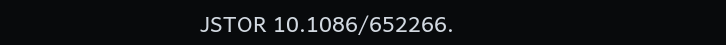JSTOR 10.1086/652266.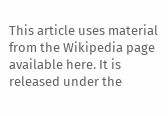This article uses material from the Wikipedia page available here. It is released under the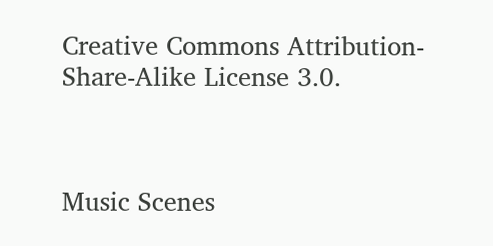Creative Commons Attribution-Share-Alike License 3.0.



Music Scenes